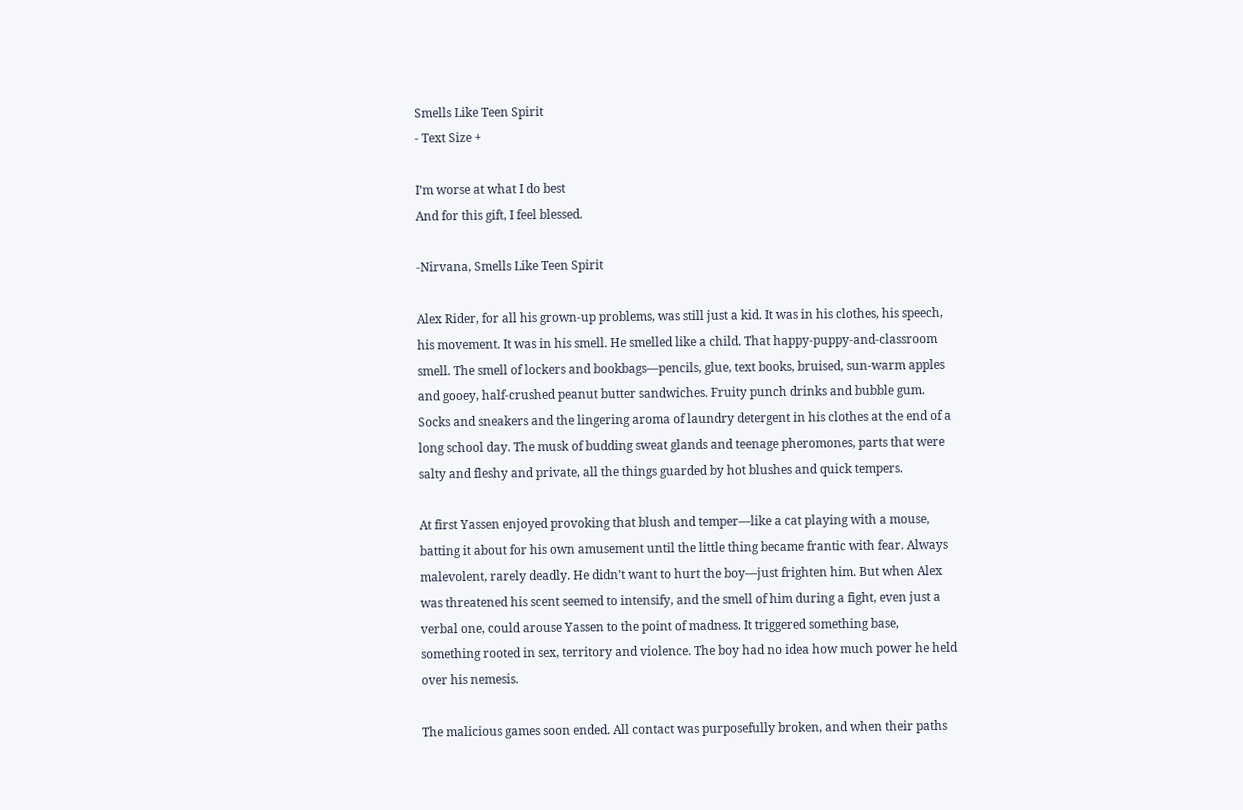Smells Like Teen Spirit
- Text Size +

I’m worse at what I do best
And for this gift, I feel blessed.

-Nirvana, Smells Like Teen Spirit

Alex Rider, for all his grown-up problems, was still just a kid. It was in his clothes, his speech, his movement. It was in his smell. He smelled like a child. That happy-puppy-and-classroom smell. The smell of lockers and bookbags—pencils, glue, text books, bruised, sun-warm apples and gooey, half-crushed peanut butter sandwiches. Fruity punch drinks and bubble gum. Socks and sneakers and the lingering aroma of laundry detergent in his clothes at the end of a long school day. The musk of budding sweat glands and teenage pheromones, parts that were salty and fleshy and private, all the things guarded by hot blushes and quick tempers.

At first Yassen enjoyed provoking that blush and temper—like a cat playing with a mouse, batting it about for his own amusement until the little thing became frantic with fear. Always malevolent, rarely deadly. He didn’t want to hurt the boy—just frighten him. But when Alex was threatened his scent seemed to intensify, and the smell of him during a fight, even just a verbal one, could arouse Yassen to the point of madness. It triggered something base, something rooted in sex, territory and violence. The boy had no idea how much power he held over his nemesis.

The malicious games soon ended. All contact was purposefully broken, and when their paths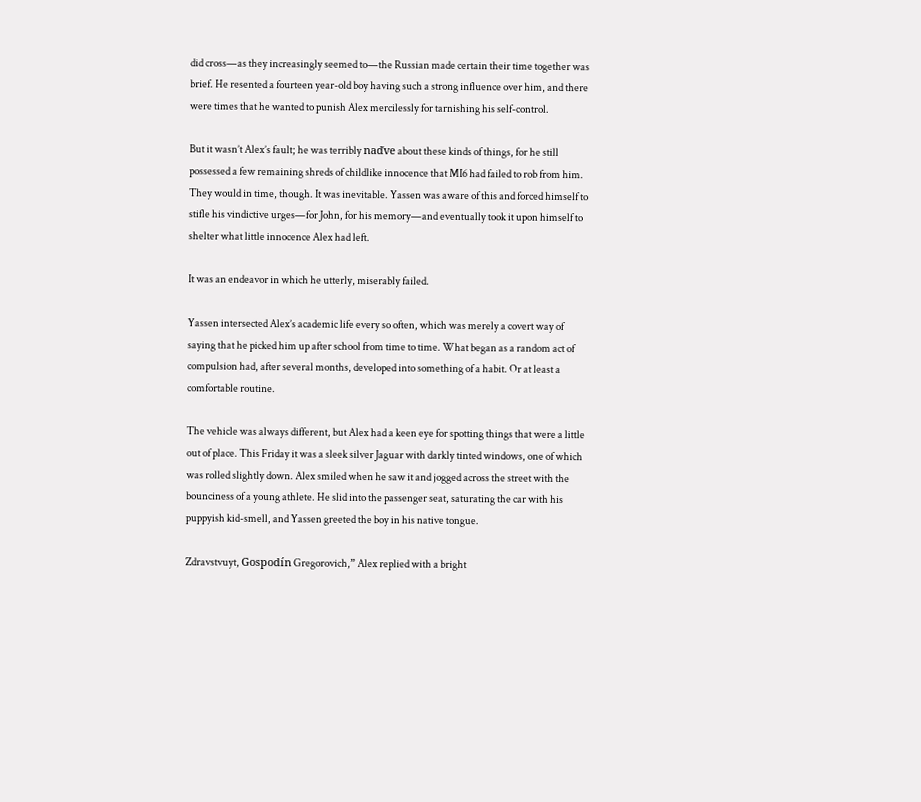did cross—as they increasingly seemed to—the Russian made certain their time together was brief. He resented a fourteen year-old boy having such a strong influence over him, and there were times that he wanted to punish Alex mercilessly for tarnishing his self-control.

But it wasn’t Alex’s fault; he was terribly naďve about these kinds of things, for he still possessed a few remaining shreds of childlike innocence that MI6 had failed to rob from him. They would in time, though. It was inevitable. Yassen was aware of this and forced himself to stifle his vindictive urges—for John, for his memory—and eventually took it upon himself to shelter what little innocence Alex had left.

It was an endeavor in which he utterly, miserably failed.

Yassen intersected Alex’s academic life every so often, which was merely a covert way of saying that he picked him up after school from time to time. What began as a random act of compulsion had, after several months, developed into something of a habit. Or at least a comfortable routine.

The vehicle was always different, but Alex had a keen eye for spotting things that were a little out of place. This Friday it was a sleek silver Jaguar with darkly tinted windows, one of which was rolled slightly down. Alex smiled when he saw it and jogged across the street with the bounciness of a young athlete. He slid into the passenger seat, saturating the car with his puppyish kid-smell, and Yassen greeted the boy in his native tongue.

Zdravstvuyt, Gospodín Gregorovich,” Alex replied with a bright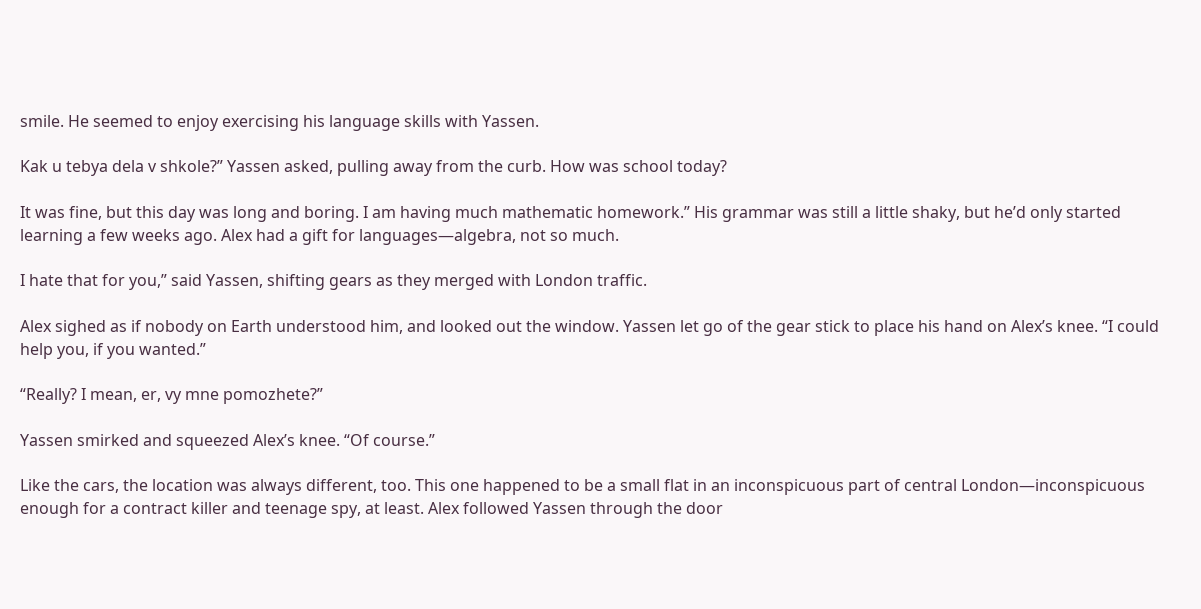smile. He seemed to enjoy exercising his language skills with Yassen.

Kak u tebya dela v shkole?” Yassen asked, pulling away from the curb. How was school today?

It was fine, but this day was long and boring. I am having much mathematic homework.” His grammar was still a little shaky, but he’d only started learning a few weeks ago. Alex had a gift for languages—algebra, not so much.

I hate that for you,” said Yassen, shifting gears as they merged with London traffic.

Alex sighed as if nobody on Earth understood him, and looked out the window. Yassen let go of the gear stick to place his hand on Alex’s knee. “I could help you, if you wanted.”

“Really? I mean, er, vy mne pomozhete?”

Yassen smirked and squeezed Alex’s knee. “Of course.”

Like the cars, the location was always different, too. This one happened to be a small flat in an inconspicuous part of central London—inconspicuous enough for a contract killer and teenage spy, at least. Alex followed Yassen through the door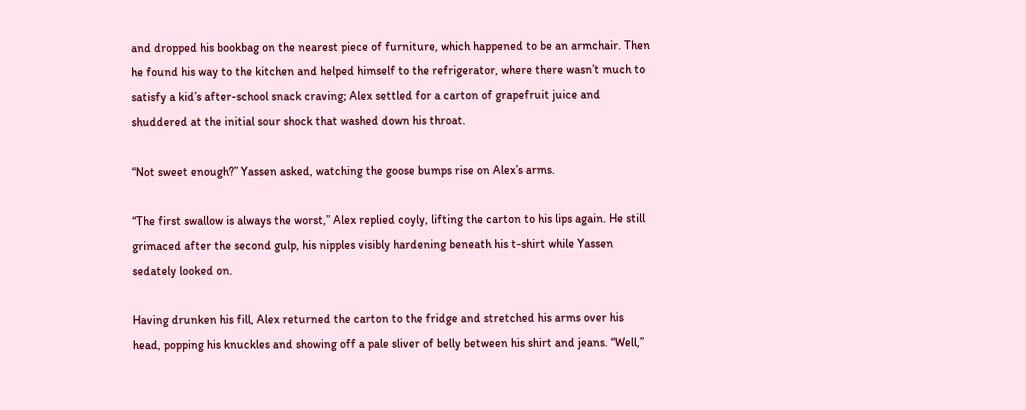and dropped his bookbag on the nearest piece of furniture, which happened to be an armchair. Then he found his way to the kitchen and helped himself to the refrigerator, where there wasn’t much to satisfy a kid’s after-school snack craving; Alex settled for a carton of grapefruit juice and shuddered at the initial sour shock that washed down his throat.

“Not sweet enough?” Yassen asked, watching the goose bumps rise on Alex’s arms.

“The first swallow is always the worst,” Alex replied coyly, lifting the carton to his lips again. He still grimaced after the second gulp, his nipples visibly hardening beneath his t-shirt while Yassen sedately looked on.

Having drunken his fill, Alex returned the carton to the fridge and stretched his arms over his head, popping his knuckles and showing off a pale sliver of belly between his shirt and jeans. “Well,”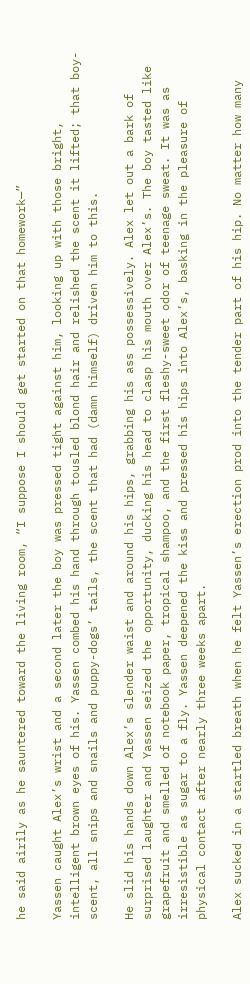he said airily as he sauntered toward the living room, “I suppose I should get started on that homework—”

Yassen caught Alex’s wrist and a second later the boy was pressed tight against him, looking up with those bright, intelligent brown eyes of his. Yassen combed his hand through tousled blond hair and relished the scent it lifted; that boy-scent, all snips and snails and puppy-dogs’ tails, the scent that had (damn himself) driven him to this.

He slid his hands down Alex’s slender waist and around his hips, grabbing his ass possessively. Alex let out a bark of surprised laughter and Yassen seized the opportunity, ducking his head to clasp his mouth over Alex’s. The boy tasted like grapefruit and smelled of notebook paper, tropical shampoo, and the first fleshy-sweet odor of teenage sweat. It was as irresistible as sugar to a fly. Yassen deepened the kiss and pressed his hips into Alex’s, basking in the pleasure of physical contact after nearly three weeks apart.

Alex sucked in a startled breath when he felt Yassen’s erection prod into the tender part of his hip. No matter how many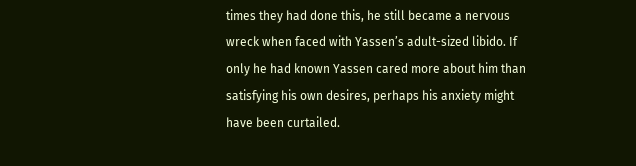times they had done this, he still became a nervous wreck when faced with Yassen’s adult-sized libido. If only he had known Yassen cared more about him than satisfying his own desires, perhaps his anxiety might have been curtailed.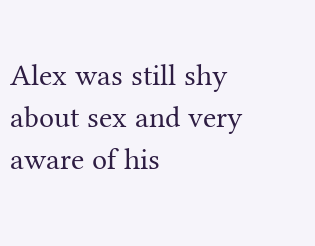Alex was still shy about sex and very aware of his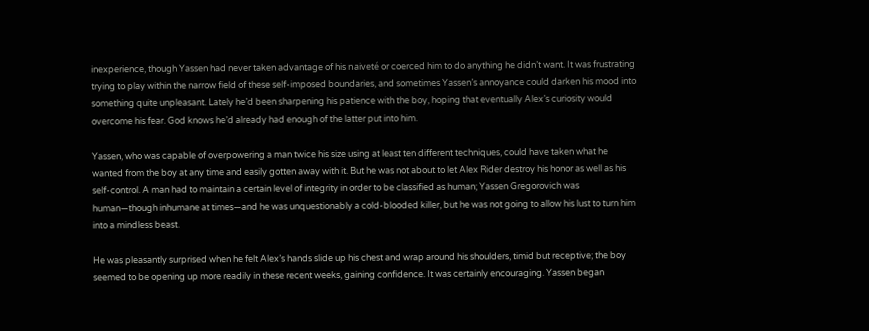inexperience, though Yassen had never taken advantage of his naiveté or coerced him to do anything he didn’t want. It was frustrating trying to play within the narrow field of these self-imposed boundaries, and sometimes Yassen’s annoyance could darken his mood into something quite unpleasant. Lately he’d been sharpening his patience with the boy, hoping that eventually Alex’s curiosity would overcome his fear. God knows he’d already had enough of the latter put into him.

Yassen, who was capable of overpowering a man twice his size using at least ten different techniques, could have taken what he wanted from the boy at any time and easily gotten away with it. But he was not about to let Alex Rider destroy his honor as well as his self-control. A man had to maintain a certain level of integrity in order to be classified as human; Yassen Gregorovich was human—though inhumane at times—and he was unquestionably a cold-blooded killer, but he was not going to allow his lust to turn him into a mindless beast.

He was pleasantly surprised when he felt Alex’s hands slide up his chest and wrap around his shoulders, timid but receptive; the boy seemed to be opening up more readily in these recent weeks, gaining confidence. It was certainly encouraging. Yassen began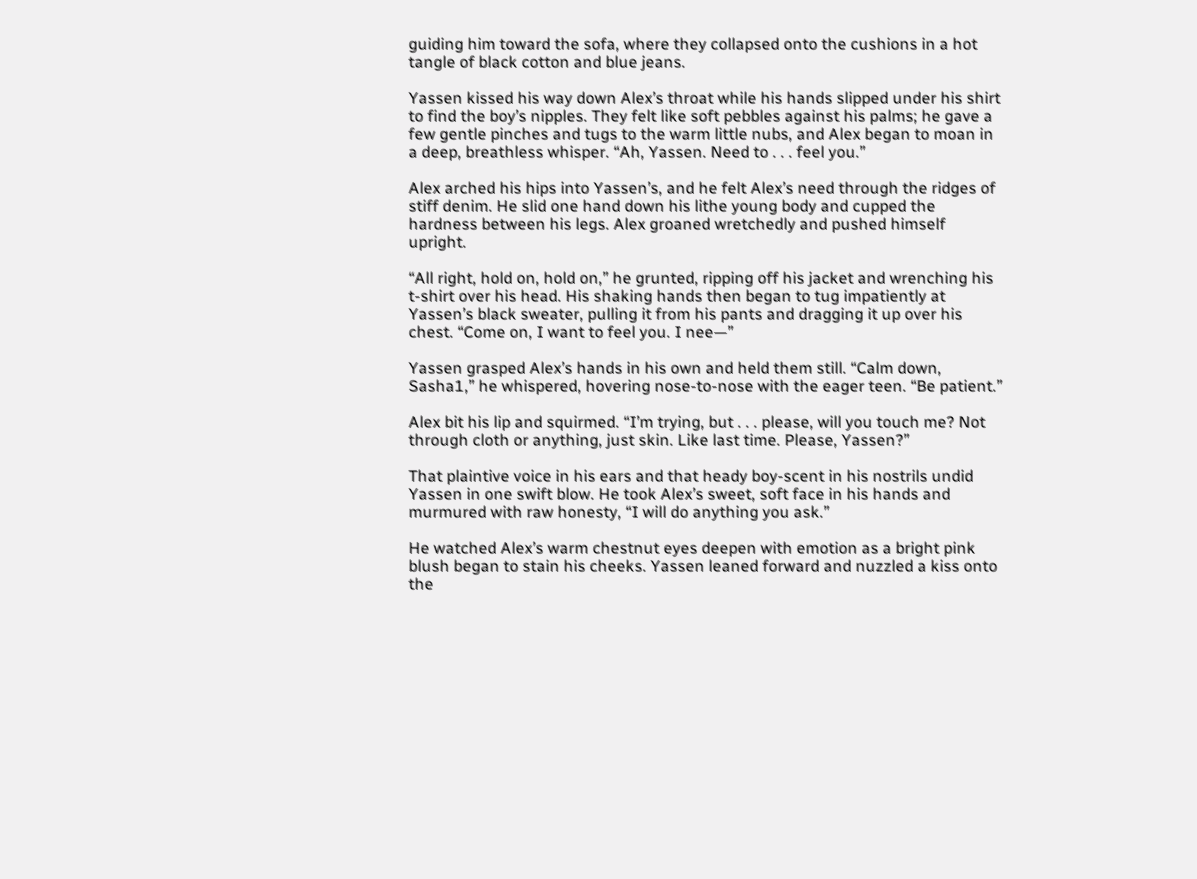guiding him toward the sofa, where they collapsed onto the cushions in a hot tangle of black cotton and blue jeans.

Yassen kissed his way down Alex’s throat while his hands slipped under his shirt to find the boy’s nipples. They felt like soft pebbles against his palms; he gave a few gentle pinches and tugs to the warm little nubs, and Alex began to moan in a deep, breathless whisper. “Ah, Yassen. Need to . . . feel you.”

Alex arched his hips into Yassen’s, and he felt Alex’s need through the ridges of stiff denim. He slid one hand down his lithe young body and cupped the hardness between his legs. Alex groaned wretchedly and pushed himself upright.

“All right, hold on, hold on,” he grunted, ripping off his jacket and wrenching his t-shirt over his head. His shaking hands then began to tug impatiently at Yassen’s black sweater, pulling it from his pants and dragging it up over his chest. “Come on, I want to feel you. I nee—”

Yassen grasped Alex’s hands in his own and held them still. “Calm down, Sasha1,” he whispered, hovering nose-to-nose with the eager teen. “Be patient.”

Alex bit his lip and squirmed. “I’m trying, but . . . please, will you touch me? Not through cloth or anything, just skin. Like last time. Please, Yassen?”

That plaintive voice in his ears and that heady boy-scent in his nostrils undid Yassen in one swift blow. He took Alex’s sweet, soft face in his hands and murmured with raw honesty, “I will do anything you ask.”

He watched Alex’s warm chestnut eyes deepen with emotion as a bright pink blush began to stain his cheeks. Yassen leaned forward and nuzzled a kiss onto the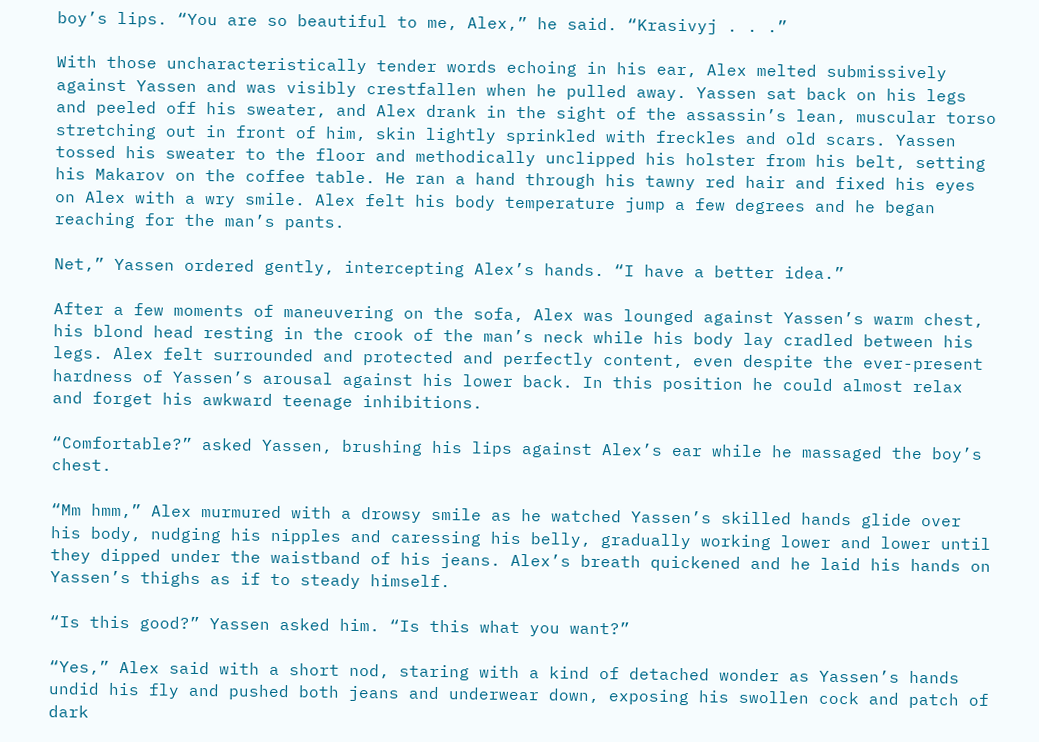boy’s lips. “You are so beautiful to me, Alex,” he said. “Krasivyj . . .”

With those uncharacteristically tender words echoing in his ear, Alex melted submissively against Yassen and was visibly crestfallen when he pulled away. Yassen sat back on his legs and peeled off his sweater, and Alex drank in the sight of the assassin’s lean, muscular torso stretching out in front of him, skin lightly sprinkled with freckles and old scars. Yassen tossed his sweater to the floor and methodically unclipped his holster from his belt, setting his Makarov on the coffee table. He ran a hand through his tawny red hair and fixed his eyes on Alex with a wry smile. Alex felt his body temperature jump a few degrees and he began reaching for the man’s pants.

Net,” Yassen ordered gently, intercepting Alex’s hands. “I have a better idea.”

After a few moments of maneuvering on the sofa, Alex was lounged against Yassen’s warm chest, his blond head resting in the crook of the man’s neck while his body lay cradled between his legs. Alex felt surrounded and protected and perfectly content, even despite the ever-present hardness of Yassen’s arousal against his lower back. In this position he could almost relax and forget his awkward teenage inhibitions.

“Comfortable?” asked Yassen, brushing his lips against Alex’s ear while he massaged the boy’s chest.

“Mm hmm,” Alex murmured with a drowsy smile as he watched Yassen’s skilled hands glide over his body, nudging his nipples and caressing his belly, gradually working lower and lower until they dipped under the waistband of his jeans. Alex’s breath quickened and he laid his hands on Yassen’s thighs as if to steady himself.

“Is this good?” Yassen asked him. “Is this what you want?”

“Yes,” Alex said with a short nod, staring with a kind of detached wonder as Yassen’s hands undid his fly and pushed both jeans and underwear down, exposing his swollen cock and patch of dark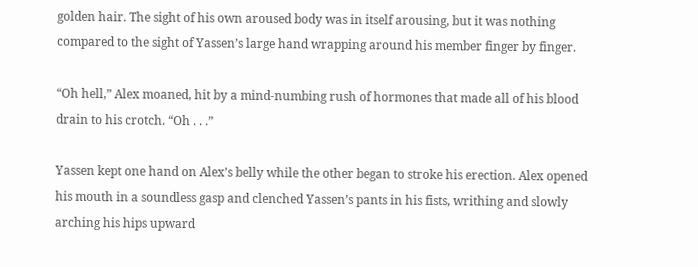golden hair. The sight of his own aroused body was in itself arousing, but it was nothing compared to the sight of Yassen’s large hand wrapping around his member finger by finger.

“Oh hell,” Alex moaned, hit by a mind-numbing rush of hormones that made all of his blood drain to his crotch. “Oh . . .”

Yassen kept one hand on Alex’s belly while the other began to stroke his erection. Alex opened his mouth in a soundless gasp and clenched Yassen’s pants in his fists, writhing and slowly arching his hips upward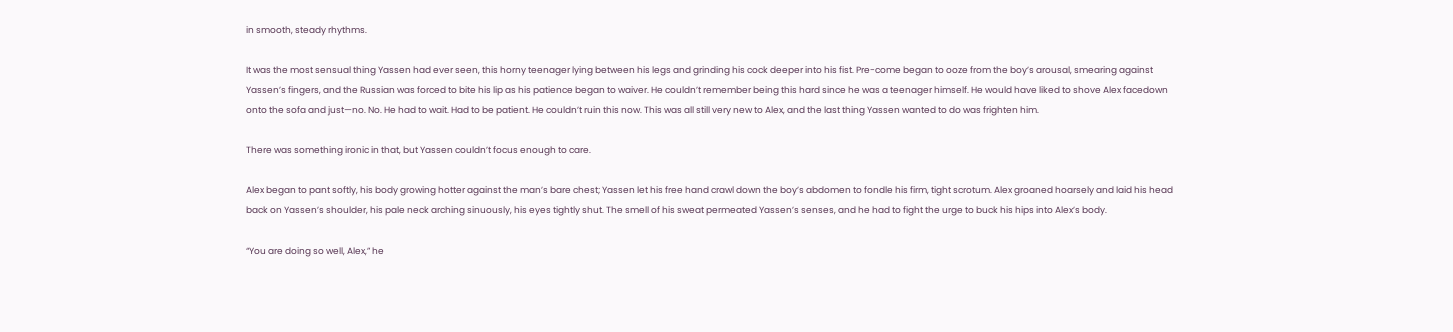in smooth, steady rhythms.

It was the most sensual thing Yassen had ever seen, this horny teenager lying between his legs and grinding his cock deeper into his fist. Pre-come began to ooze from the boy’s arousal, smearing against Yassen’s fingers, and the Russian was forced to bite his lip as his patience began to waiver. He couldn’t remember being this hard since he was a teenager himself. He would have liked to shove Alex facedown onto the sofa and just—no. No. He had to wait. Had to be patient. He couldn’t ruin this now. This was all still very new to Alex, and the last thing Yassen wanted to do was frighten him.

There was something ironic in that, but Yassen couldn’t focus enough to care.

Alex began to pant softly, his body growing hotter against the man’s bare chest; Yassen let his free hand crawl down the boy’s abdomen to fondle his firm, tight scrotum. Alex groaned hoarsely and laid his head back on Yassen’s shoulder, his pale neck arching sinuously, his eyes tightly shut. The smell of his sweat permeated Yassen’s senses, and he had to fight the urge to buck his hips into Alex’s body.

“You are doing so well, Alex,” he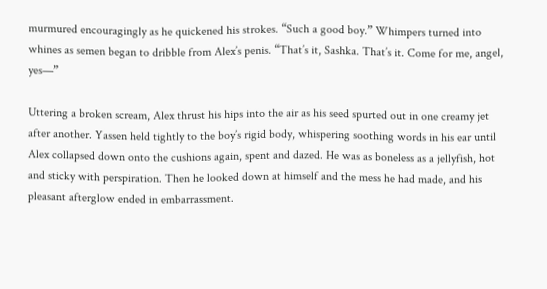murmured encouragingly as he quickened his strokes. “Such a good boy.” Whimpers turned into whines as semen began to dribble from Alex’s penis. “That’s it, Sashka. That’s it. Come for me, angel, yes—”

Uttering a broken scream, Alex thrust his hips into the air as his seed spurted out in one creamy jet after another. Yassen held tightly to the boy’s rigid body, whispering soothing words in his ear until Alex collapsed down onto the cushions again, spent and dazed. He was as boneless as a jellyfish, hot and sticky with perspiration. Then he looked down at himself and the mess he had made, and his pleasant afterglow ended in embarrassment.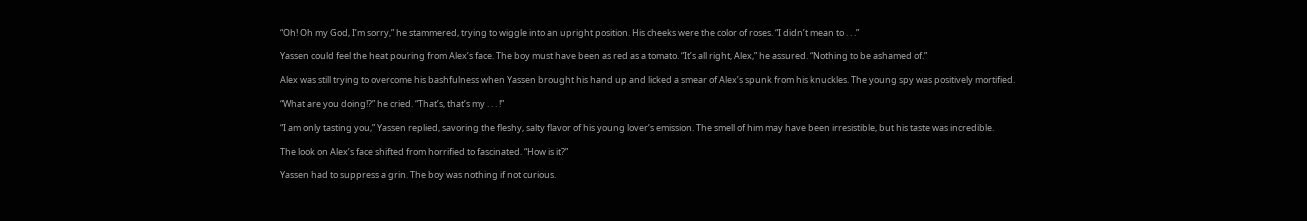“Oh! Oh my God, I’m sorry,” he stammered, trying to wiggle into an upright position. His cheeks were the color of roses. “I didn’t mean to . . .”

Yassen could feel the heat pouring from Alex’s face. The boy must have been as red as a tomato. “It’s all right, Alex,” he assured. “Nothing to be ashamed of.”

Alex was still trying to overcome his bashfulness when Yassen brought his hand up and licked a smear of Alex’s spunk from his knuckles. The young spy was positively mortified.

“What are you doing!?” he cried. “That’s, that’s my . . . !”

“I am only tasting you,” Yassen replied, savoring the fleshy, salty flavor of his young lover’s emission. The smell of him may have been irresistible, but his taste was incredible.

The look on Alex’s face shifted from horrified to fascinated. “How is it?”

Yassen had to suppress a grin. The boy was nothing if not curious.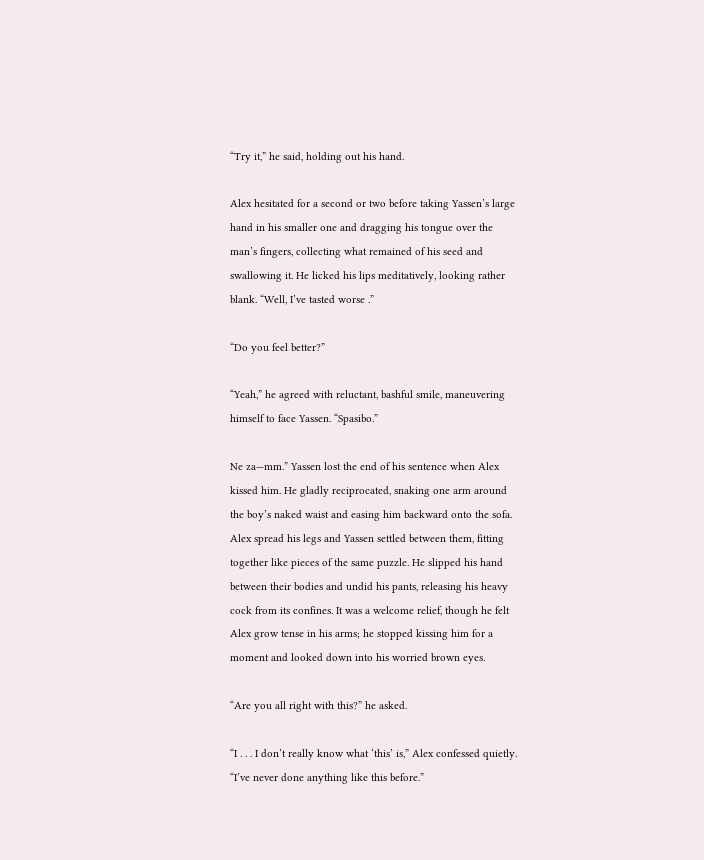“Try it,” he said, holding out his hand.

Alex hesitated for a second or two before taking Yassen’s large hand in his smaller one and dragging his tongue over the man’s fingers, collecting what remained of his seed and swallowing it. He licked his lips meditatively, looking rather blank. “Well, I’ve tasted worse .”

“Do you feel better?”

“Yeah,” he agreed with reluctant, bashful smile, maneuvering himself to face Yassen. “Spasibo.”

Ne za—mm.” Yassen lost the end of his sentence when Alex kissed him. He gladly reciprocated, snaking one arm around the boy’s naked waist and easing him backward onto the sofa. Alex spread his legs and Yassen settled between them, fitting together like pieces of the same puzzle. He slipped his hand between their bodies and undid his pants, releasing his heavy cock from its confines. It was a welcome relief, though he felt Alex grow tense in his arms; he stopped kissing him for a moment and looked down into his worried brown eyes.

“Are you all right with this?” he asked.

“I . . . I don’t really know what ‘this’ is,” Alex confessed quietly. “I’ve never done anything like this before.”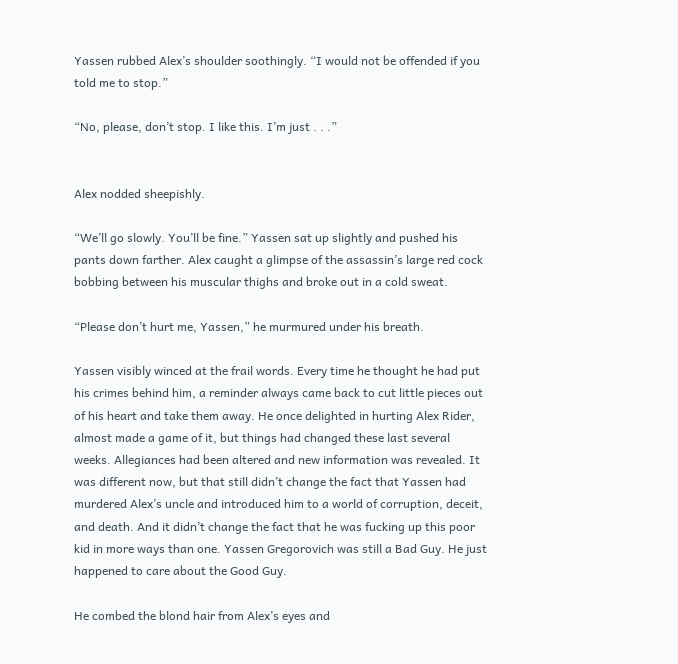Yassen rubbed Alex’s shoulder soothingly. “I would not be offended if you told me to stop.”

“No, please, don’t stop. I like this. I’m just . . .”


Alex nodded sheepishly.

“We’ll go slowly. You’ll be fine.” Yassen sat up slightly and pushed his pants down farther. Alex caught a glimpse of the assassin’s large red cock bobbing between his muscular thighs and broke out in a cold sweat.

“Please don’t hurt me, Yassen,” he murmured under his breath.

Yassen visibly winced at the frail words. Every time he thought he had put his crimes behind him, a reminder always came back to cut little pieces out of his heart and take them away. He once delighted in hurting Alex Rider, almost made a game of it, but things had changed these last several weeks. Allegiances had been altered and new information was revealed. It was different now, but that still didn’t change the fact that Yassen had murdered Alex’s uncle and introduced him to a world of corruption, deceit, and death. And it didn’t change the fact that he was fucking up this poor kid in more ways than one. Yassen Gregorovich was still a Bad Guy. He just happened to care about the Good Guy.

He combed the blond hair from Alex’s eyes and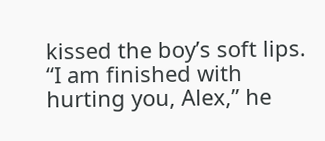kissed the boy’s soft lips. “I am finished with hurting you, Alex,” he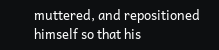muttered, and repositioned himself so that his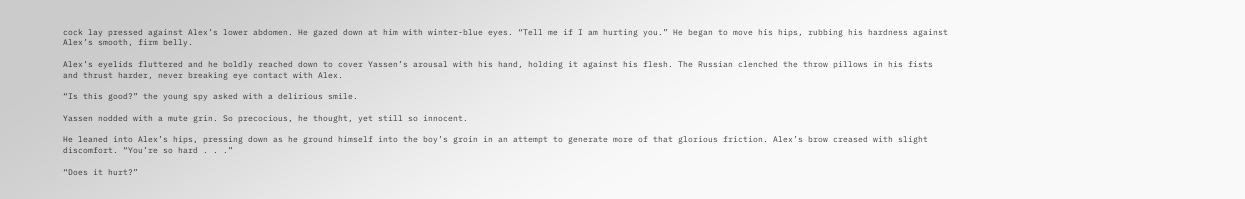cock lay pressed against Alex’s lower abdomen. He gazed down at him with winter-blue eyes. “Tell me if I am hurting you.” He began to move his hips, rubbing his hardness against Alex’s smooth, firm belly.

Alex’s eyelids fluttered and he boldly reached down to cover Yassen’s arousal with his hand, holding it against his flesh. The Russian clenched the throw pillows in his fists and thrust harder, never breaking eye contact with Alex.

“Is this good?” the young spy asked with a delirious smile.

Yassen nodded with a mute grin. So precocious, he thought, yet still so innocent.

He leaned into Alex’s hips, pressing down as he ground himself into the boy’s groin in an attempt to generate more of that glorious friction. Alex’s brow creased with slight discomfort. “You’re so hard . . .”

“Does it hurt?”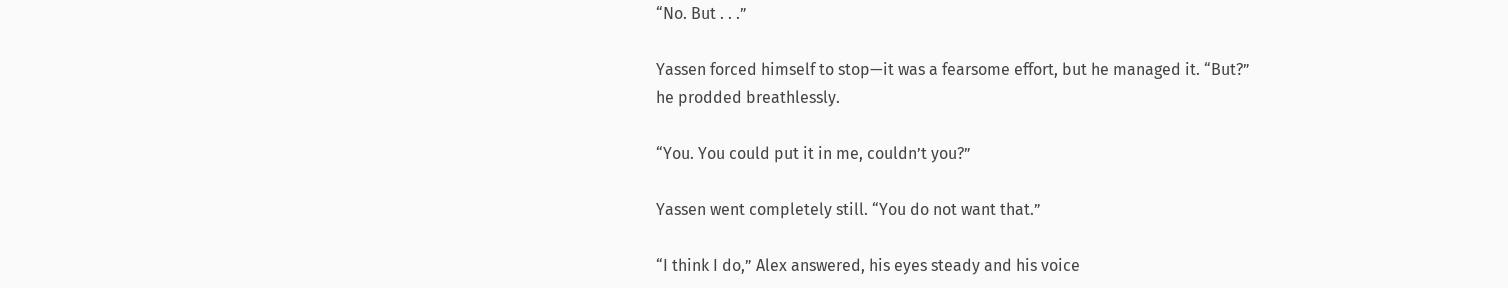“No. But . . .”

Yassen forced himself to stop—it was a fearsome effort, but he managed it. “But?” he prodded breathlessly.

“You. You could put it in me, couldn’t you?”

Yassen went completely still. “You do not want that.”

“I think I do,” Alex answered, his eyes steady and his voice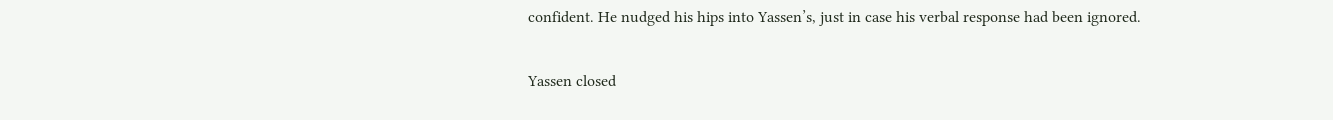confident. He nudged his hips into Yassen’s, just in case his verbal response had been ignored.

Yassen closed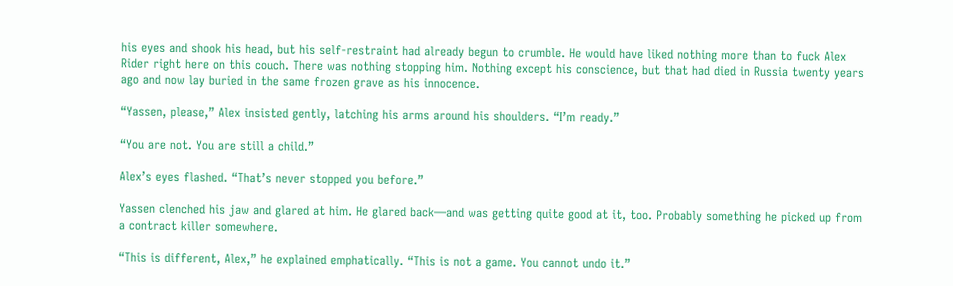his eyes and shook his head, but his self-restraint had already begun to crumble. He would have liked nothing more than to fuck Alex Rider right here on this couch. There was nothing stopping him. Nothing except his conscience, but that had died in Russia twenty years ago and now lay buried in the same frozen grave as his innocence.

“Yassen, please,” Alex insisted gently, latching his arms around his shoulders. “I’m ready.”

“You are not. You are still a child.”

Alex’s eyes flashed. “That’s never stopped you before.”

Yassen clenched his jaw and glared at him. He glared back—and was getting quite good at it, too. Probably something he picked up from a contract killer somewhere.

“This is different, Alex,” he explained emphatically. “This is not a game. You cannot undo it.”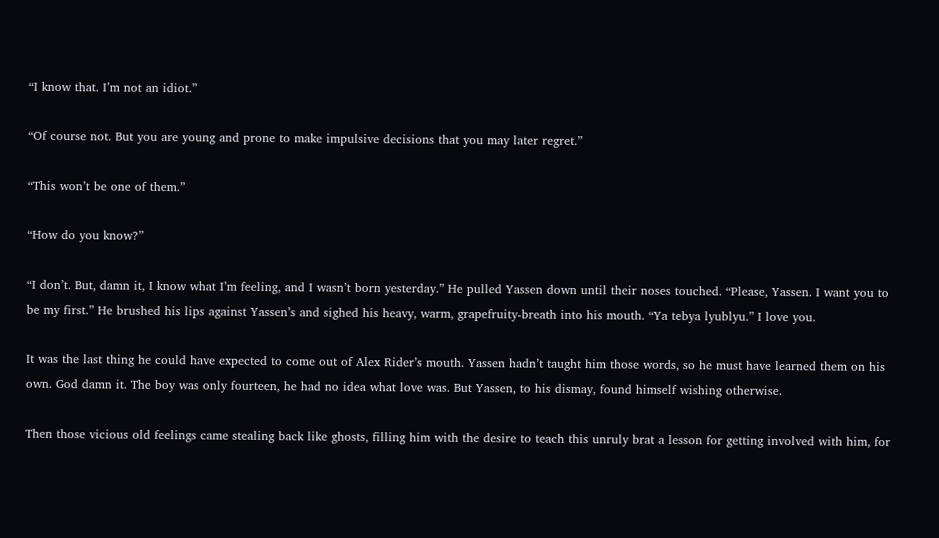“I know that. I’m not an idiot.”

“Of course not. But you are young and prone to make impulsive decisions that you may later regret.”

“This won’t be one of them.”

“How do you know?”

“I don’t. But, damn it, I know what I’m feeling, and I wasn’t born yesterday.” He pulled Yassen down until their noses touched. “Please, Yassen. I want you to be my first.” He brushed his lips against Yassen’s and sighed his heavy, warm, grapefruity-breath into his mouth. “Ya tebya lyublyu.” I love you.

It was the last thing he could have expected to come out of Alex Rider’s mouth. Yassen hadn’t taught him those words, so he must have learned them on his own. God damn it. The boy was only fourteen, he had no idea what love was. But Yassen, to his dismay, found himself wishing otherwise.

Then those vicious old feelings came stealing back like ghosts, filling him with the desire to teach this unruly brat a lesson for getting involved with him, for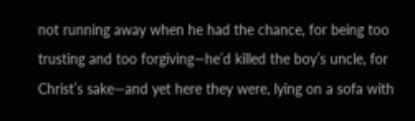not running away when he had the chance, for being too trusting and too forgiving—he’d killed the boy’s uncle, for Christ’s sake—and yet here they were, lying on a sofa with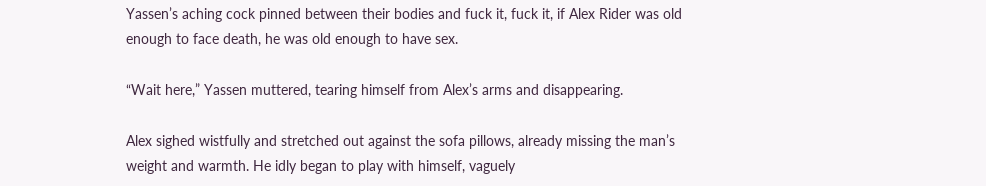Yassen’s aching cock pinned between their bodies and fuck it, fuck it, if Alex Rider was old enough to face death, he was old enough to have sex.

“Wait here,” Yassen muttered, tearing himself from Alex’s arms and disappearing.

Alex sighed wistfully and stretched out against the sofa pillows, already missing the man’s weight and warmth. He idly began to play with himself, vaguely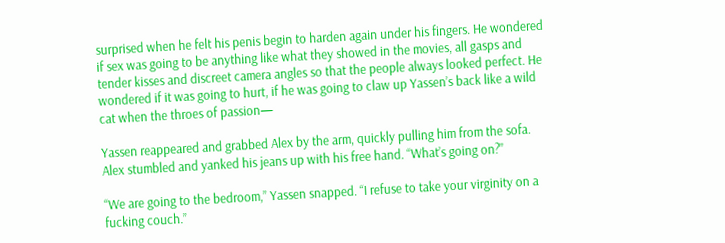surprised when he felt his penis begin to harden again under his fingers. He wondered if sex was going to be anything like what they showed in the movies, all gasps and tender kisses and discreet camera angles so that the people always looked perfect. He wondered if it was going to hurt, if he was going to claw up Yassen’s back like a wild cat when the throes of passion—

Yassen reappeared and grabbed Alex by the arm, quickly pulling him from the sofa. Alex stumbled and yanked his jeans up with his free hand. “What’s going on?”

“We are going to the bedroom,” Yassen snapped. “I refuse to take your virginity on a fucking couch.”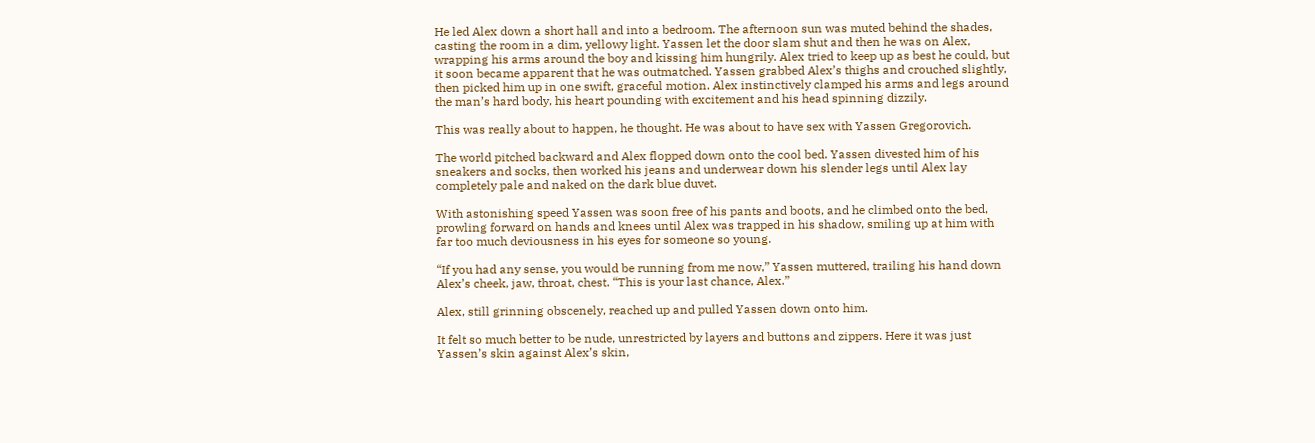He led Alex down a short hall and into a bedroom. The afternoon sun was muted behind the shades, casting the room in a dim, yellowy light. Yassen let the door slam shut and then he was on Alex, wrapping his arms around the boy and kissing him hungrily. Alex tried to keep up as best he could, but it soon became apparent that he was outmatched. Yassen grabbed Alex’s thighs and crouched slightly, then picked him up in one swift, graceful motion. Alex instinctively clamped his arms and legs around the man’s hard body, his heart pounding with excitement and his head spinning dizzily.

This was really about to happen, he thought. He was about to have sex with Yassen Gregorovich.

The world pitched backward and Alex flopped down onto the cool bed. Yassen divested him of his sneakers and socks, then worked his jeans and underwear down his slender legs until Alex lay completely pale and naked on the dark blue duvet.

With astonishing speed Yassen was soon free of his pants and boots, and he climbed onto the bed, prowling forward on hands and knees until Alex was trapped in his shadow, smiling up at him with far too much deviousness in his eyes for someone so young.

“If you had any sense, you would be running from me now,” Yassen muttered, trailing his hand down Alex’s cheek, jaw, throat, chest. “This is your last chance, Alex.”

Alex, still grinning obscenely, reached up and pulled Yassen down onto him.

It felt so much better to be nude, unrestricted by layers and buttons and zippers. Here it was just Yassen’s skin against Alex’s skin,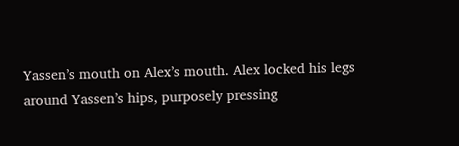Yassen’s mouth on Alex’s mouth. Alex locked his legs around Yassen’s hips, purposely pressing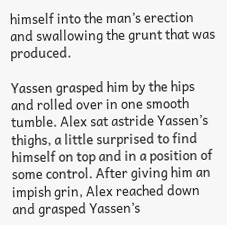himself into the man’s erection and swallowing the grunt that was produced.

Yassen grasped him by the hips and rolled over in one smooth tumble. Alex sat astride Yassen’s thighs, a little surprised to find himself on top and in a position of some control. After giving him an impish grin, Alex reached down and grasped Yassen’s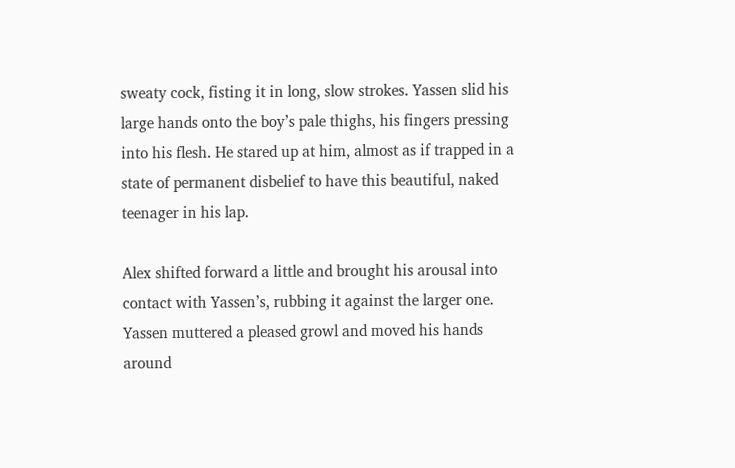sweaty cock, fisting it in long, slow strokes. Yassen slid his large hands onto the boy’s pale thighs, his fingers pressing into his flesh. He stared up at him, almost as if trapped in a state of permanent disbelief to have this beautiful, naked teenager in his lap.

Alex shifted forward a little and brought his arousal into contact with Yassen’s, rubbing it against the larger one. Yassen muttered a pleased growl and moved his hands around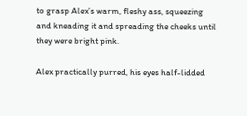to grasp Alex’s warm, fleshy ass, squeezing and kneading it and spreading the cheeks until they were bright pink.

Alex practically purred, his eyes half-lidded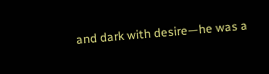and dark with desire—he was a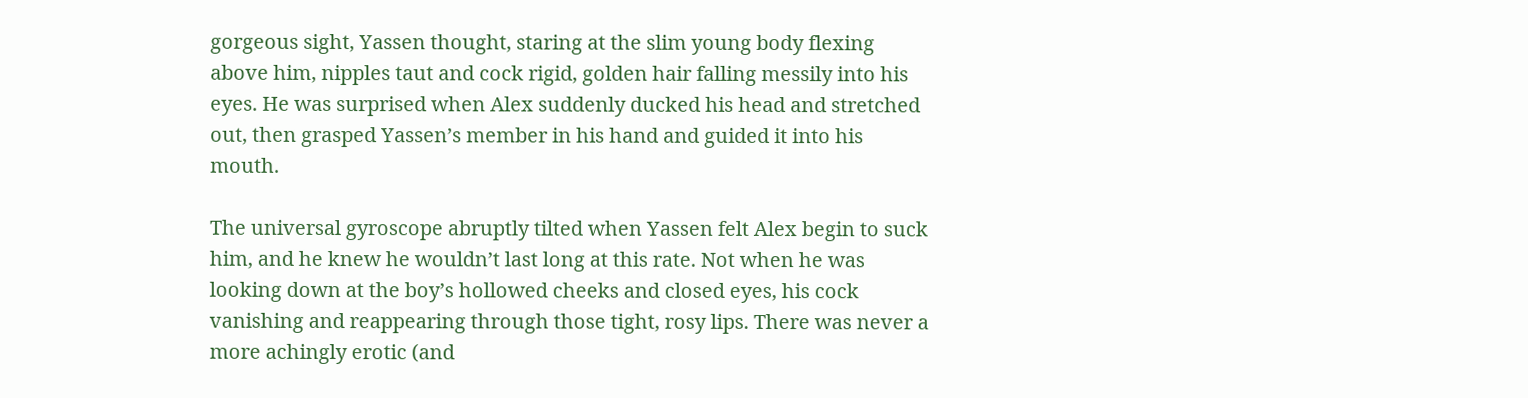gorgeous sight, Yassen thought, staring at the slim young body flexing above him, nipples taut and cock rigid, golden hair falling messily into his eyes. He was surprised when Alex suddenly ducked his head and stretched out, then grasped Yassen’s member in his hand and guided it into his mouth.

The universal gyroscope abruptly tilted when Yassen felt Alex begin to suck him, and he knew he wouldn’t last long at this rate. Not when he was looking down at the boy’s hollowed cheeks and closed eyes, his cock vanishing and reappearing through those tight, rosy lips. There was never a more achingly erotic (and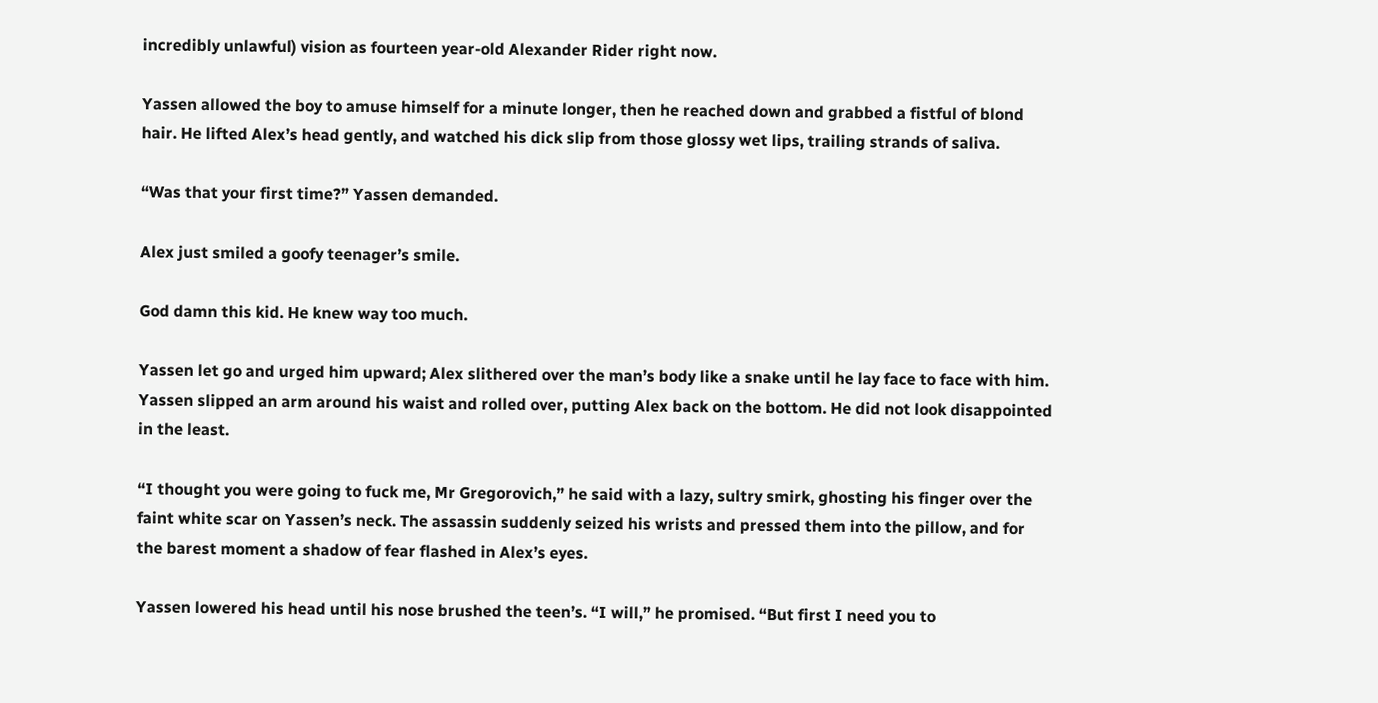incredibly unlawful) vision as fourteen year-old Alexander Rider right now.

Yassen allowed the boy to amuse himself for a minute longer, then he reached down and grabbed a fistful of blond hair. He lifted Alex’s head gently, and watched his dick slip from those glossy wet lips, trailing strands of saliva.

“Was that your first time?” Yassen demanded.

Alex just smiled a goofy teenager’s smile.

God damn this kid. He knew way too much.

Yassen let go and urged him upward; Alex slithered over the man’s body like a snake until he lay face to face with him. Yassen slipped an arm around his waist and rolled over, putting Alex back on the bottom. He did not look disappointed in the least.

“I thought you were going to fuck me, Mr Gregorovich,” he said with a lazy, sultry smirk, ghosting his finger over the faint white scar on Yassen’s neck. The assassin suddenly seized his wrists and pressed them into the pillow, and for the barest moment a shadow of fear flashed in Alex’s eyes.

Yassen lowered his head until his nose brushed the teen’s. “I will,” he promised. “But first I need you to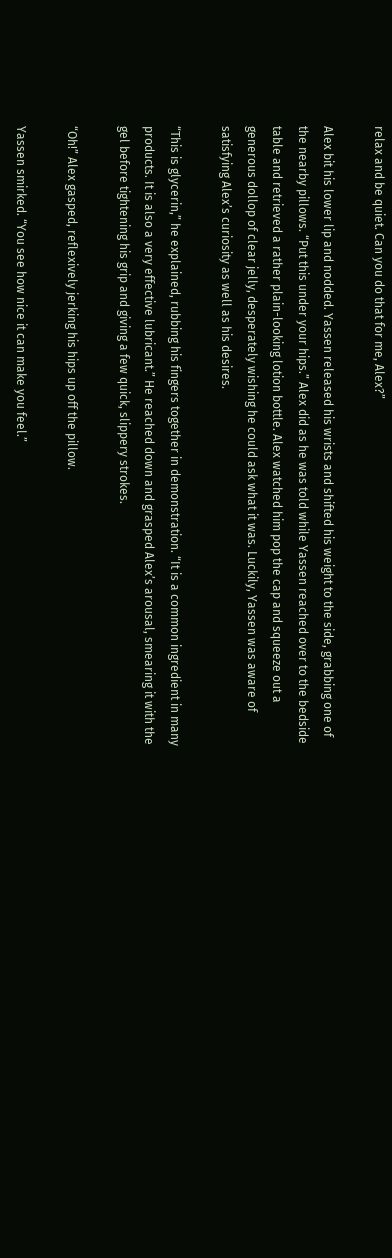relax and be quiet. Can you do that for me, Alex?”

Alex bit his lower lip and nodded. Yassen released his wrists and shifted his weight to the side, grabbing one of the nearby pillows. “Put this under your hips.” Alex did as he was told while Yassen reached over to the bedside table and retrieved a rather plain-looking lotion bottle. Alex watched him pop the cap and squeeze out a generous dollop of clear jelly, desperately wishing he could ask what it was. Luckily, Yassen was aware of satisfying Alex’s curiosity as well as his desires.

“This is glycerin,” he explained, rubbing his fingers together in demonstration. “It is a common ingredient in many products. It is also a very effective lubricant.” He reached down and grasped Alex’s arousal, smearing it with the gel before tightening his grip and giving a few quick, slippery strokes.

“Oh!” Alex gasped, reflexively jerking his hips up off the pillow.

Yassen smirked. “You see how nice it can make you feel.”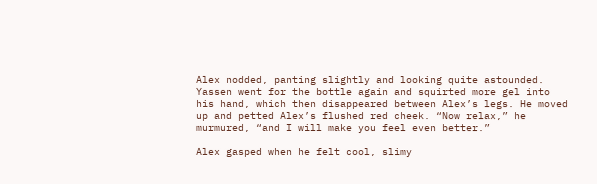Alex nodded, panting slightly and looking quite astounded. Yassen went for the bottle again and squirted more gel into his hand, which then disappeared between Alex’s legs. He moved up and petted Alex’s flushed red cheek. “Now relax,” he murmured, “and I will make you feel even better.”

Alex gasped when he felt cool, slimy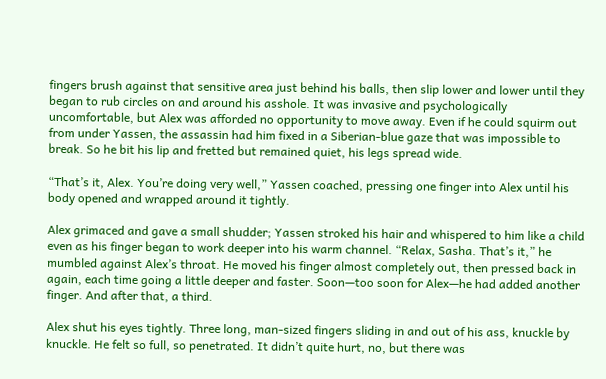fingers brush against that sensitive area just behind his balls, then slip lower and lower until they began to rub circles on and around his asshole. It was invasive and psychologically uncomfortable, but Alex was afforded no opportunity to move away. Even if he could squirm out from under Yassen, the assassin had him fixed in a Siberian-blue gaze that was impossible to break. So he bit his lip and fretted but remained quiet, his legs spread wide.

“That’s it, Alex. You’re doing very well,” Yassen coached, pressing one finger into Alex until his body opened and wrapped around it tightly.

Alex grimaced and gave a small shudder; Yassen stroked his hair and whispered to him like a child even as his finger began to work deeper into his warm channel. “Relax, Sasha. That’s it,” he mumbled against Alex’s throat. He moved his finger almost completely out, then pressed back in again, each time going a little deeper and faster. Soon—too soon for Alex—he had added another finger. And after that, a third.

Alex shut his eyes tightly. Three long, man-sized fingers sliding in and out of his ass, knuckle by knuckle. He felt so full, so penetrated. It didn’t quite hurt, no, but there was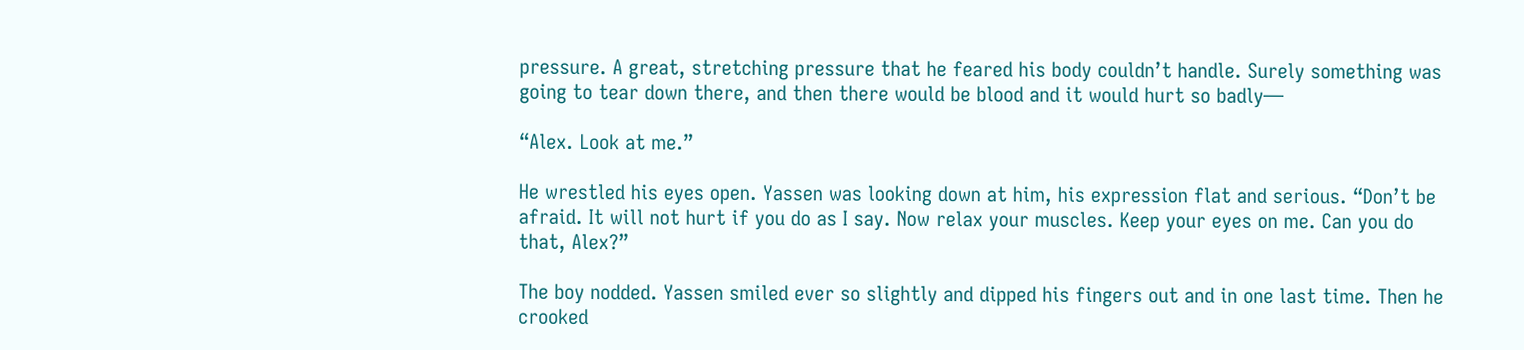pressure. A great, stretching pressure that he feared his body couldn’t handle. Surely something was going to tear down there, and then there would be blood and it would hurt so badly—

“Alex. Look at me.”

He wrestled his eyes open. Yassen was looking down at him, his expression flat and serious. “Don’t be afraid. It will not hurt if you do as I say. Now relax your muscles. Keep your eyes on me. Can you do that, Alex?”

The boy nodded. Yassen smiled ever so slightly and dipped his fingers out and in one last time. Then he crooked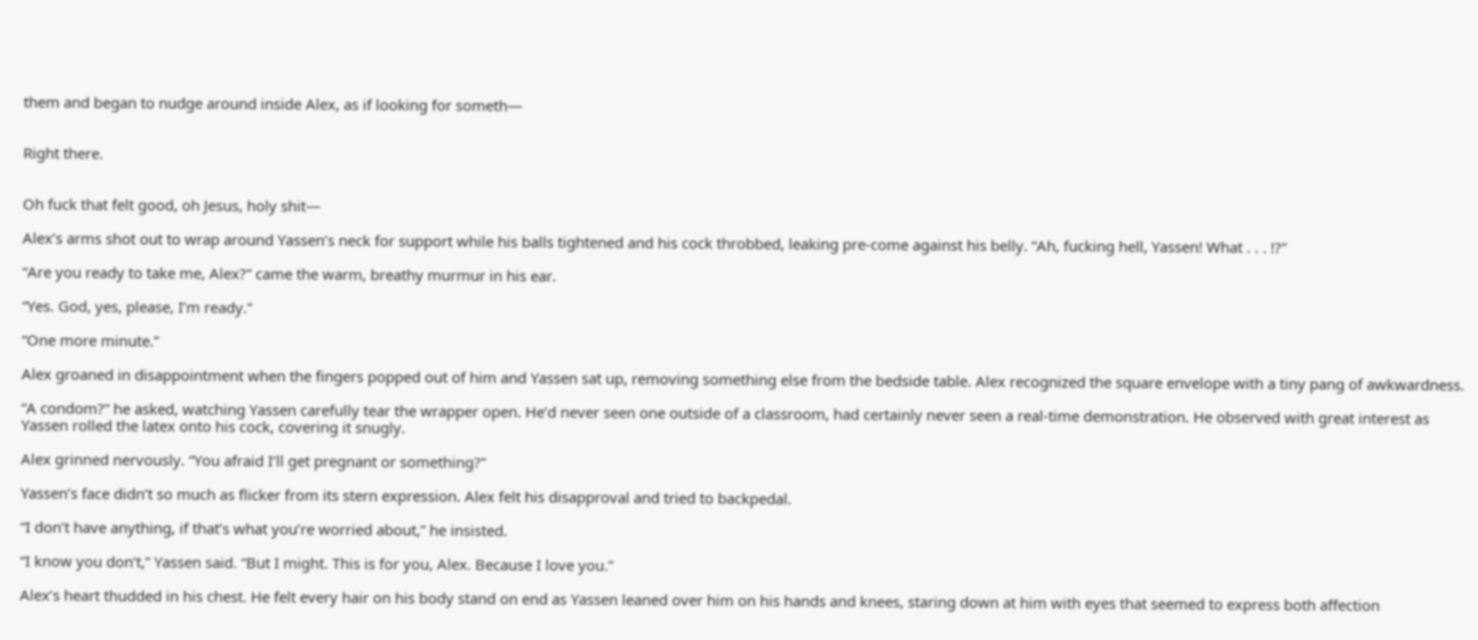them and began to nudge around inside Alex, as if looking for someth—


Right there.


Oh fuck that felt good, oh Jesus, holy shit—

Alex’s arms shot out to wrap around Yassen’s neck for support while his balls tightened and his cock throbbed, leaking pre-come against his belly. “Ah, fucking hell, Yassen! What . . . !?”

“Are you ready to take me, Alex?” came the warm, breathy murmur in his ear.

“Yes. God, yes, please, I’m ready.”

“One more minute.”

Alex groaned in disappointment when the fingers popped out of him and Yassen sat up, removing something else from the bedside table. Alex recognized the square envelope with a tiny pang of awkwardness.

“A condom?” he asked, watching Yassen carefully tear the wrapper open. He’d never seen one outside of a classroom, had certainly never seen a real-time demonstration. He observed with great interest as Yassen rolled the latex onto his cock, covering it snugly.

Alex grinned nervously. “You afraid I’ll get pregnant or something?”

Yassen’s face didn’t so much as flicker from its stern expression. Alex felt his disapproval and tried to backpedal.

“I don’t have anything, if that’s what you’re worried about,” he insisted.

“I know you don’t,” Yassen said. “But I might. This is for you, Alex. Because I love you.”

Alex’s heart thudded in his chest. He felt every hair on his body stand on end as Yassen leaned over him on his hands and knees, staring down at him with eyes that seemed to express both affection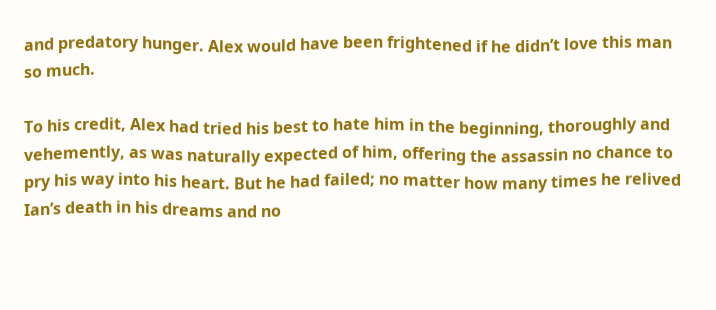and predatory hunger. Alex would have been frightened if he didn’t love this man so much.

To his credit, Alex had tried his best to hate him in the beginning, thoroughly and vehemently, as was naturally expected of him, offering the assassin no chance to pry his way into his heart. But he had failed; no matter how many times he relived Ian’s death in his dreams and no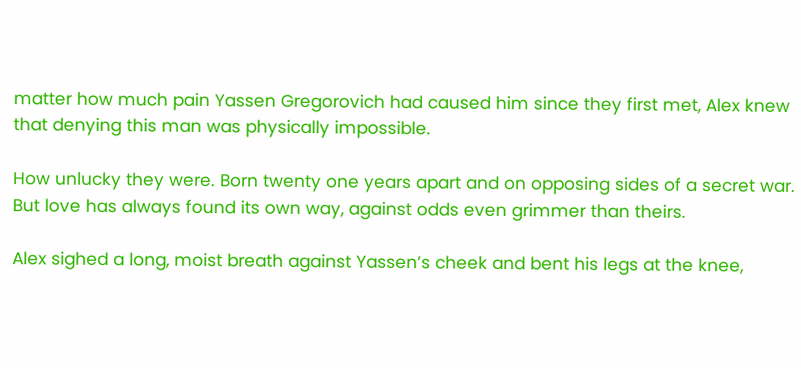matter how much pain Yassen Gregorovich had caused him since they first met, Alex knew that denying this man was physically impossible.

How unlucky they were. Born twenty one years apart and on opposing sides of a secret war. But love has always found its own way, against odds even grimmer than theirs.

Alex sighed a long, moist breath against Yassen’s cheek and bent his legs at the knee,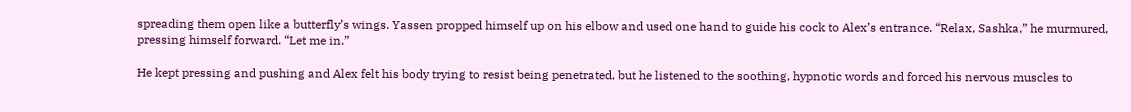spreading them open like a butterfly’s wings. Yassen propped himself up on his elbow and used one hand to guide his cock to Alex’s entrance. “Relax, Sashka,” he murmured, pressing himself forward. “Let me in.”

He kept pressing and pushing and Alex felt his body trying to resist being penetrated, but he listened to the soothing, hypnotic words and forced his nervous muscles to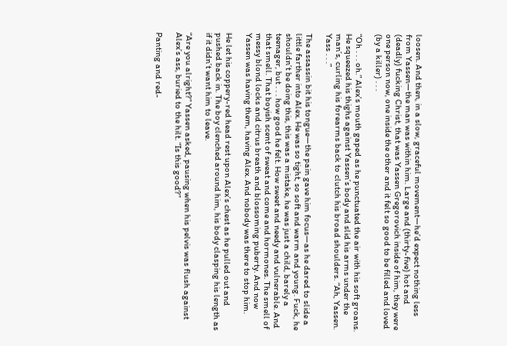loosen. And then, in a slow, graceful movement—he’d expect nothing less from Yassen—the man was within him. Large and (thirty-five) hot and (deadly) fucking Christ, that was Yassen Gregorovich inside of him, they were one person now, one inside the other and it felt so good to be filled and loved (by a killer) . . .

“Oh . . . oh.” Alex’s mouth gaped as he punctuated the air with his soft groans. He squeezed his thighs against Yassen’s body and slid his arms under the man’s, curling his forearms back to clutch his broad shoulders. “Ah, Yassen. Yass . . .”

The assassin bit his tongue—the pain gave him focus—as he dared to slide a little farther into Alex. He was so tight, so soft and warm and young. Fuck, he shouldn’t be doing this, this was a mistake, he was just a child, barely a teenager, but . . . how good he felt. How sweet and needy and vulnerable. And that smell. That boyish scent of sweat and come and hormones. The smell of messy blond locks and citrus breath and blossoming puberty. And now Yassen was having them, having Alex. And nobody was there to stop him.

He let his coppery-red head rest upon Alex’s chest as he pulled out and pushed back in. The boy clenched around him, his body clasping his length as if it didn’t want him to leave.

“Are you alright?” Yassen asked, pausing when his pelvis was flush against Alex’s ass, buried to the hilt. “Is this good?”

Panting and red-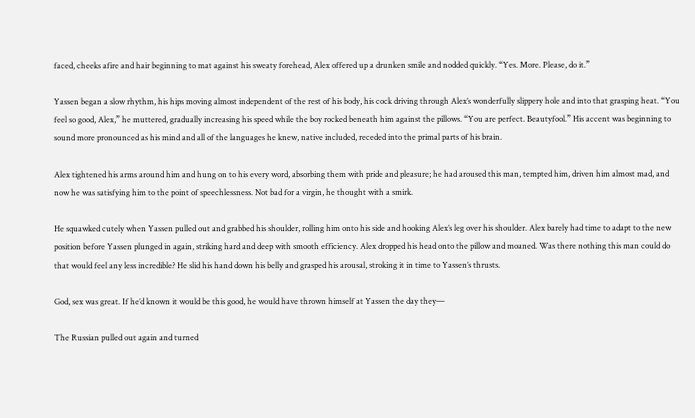faced, cheeks afire and hair beginning to mat against his sweaty forehead, Alex offered up a drunken smile and nodded quickly. “Yes. More. Please, do it.”

Yassen began a slow rhythm, his hips moving almost independent of the rest of his body, his cock driving through Alex’s wonderfully slippery hole and into that grasping heat. “You feel so good, Alex,” he muttered, gradually increasing his speed while the boy rocked beneath him against the pillows. “You are perfect. Beautyfool.” His accent was beginning to sound more pronounced as his mind and all of the languages he knew, native included, receded into the primal parts of his brain.

Alex tightened his arms around him and hung on to his every word, absorbing them with pride and pleasure; he had aroused this man, tempted him, driven him almost mad, and now he was satisfying him to the point of speechlessness. Not bad for a virgin, he thought with a smirk.

He squawked cutely when Yassen pulled out and grabbed his shoulder, rolling him onto his side and hooking Alex’s leg over his shoulder. Alex barely had time to adapt to the new position before Yassen plunged in again, striking hard and deep with smooth efficiency. Alex dropped his head onto the pillow and moaned. Was there nothing this man could do that would feel any less incredible? He slid his hand down his belly and grasped his arousal, stroking it in time to Yassen’s thrusts.

God, sex was great. If he’d known it would be this good, he would have thrown himself at Yassen the day they—

The Russian pulled out again and turned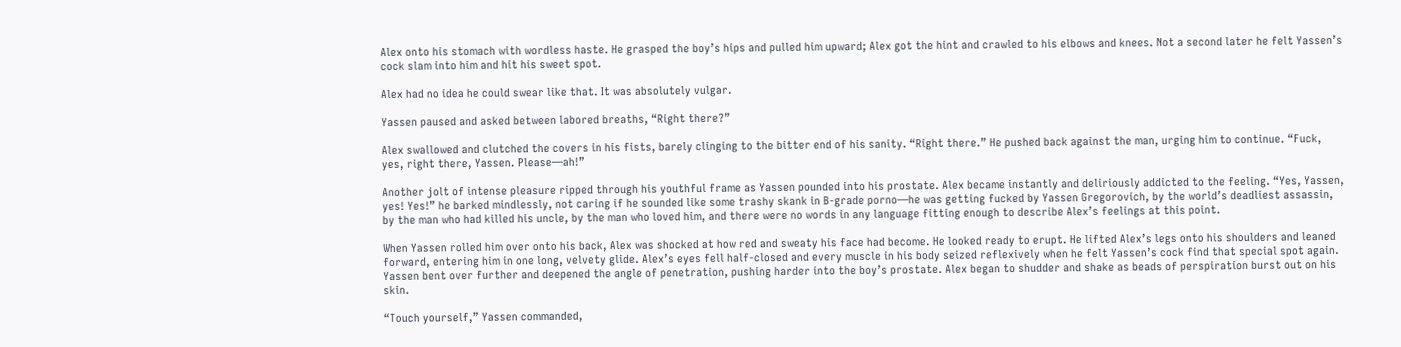Alex onto his stomach with wordless haste. He grasped the boy’s hips and pulled him upward; Alex got the hint and crawled to his elbows and knees. Not a second later he felt Yassen’s cock slam into him and hit his sweet spot.

Alex had no idea he could swear like that. It was absolutely vulgar.

Yassen paused and asked between labored breaths, “Right there?”

Alex swallowed and clutched the covers in his fists, barely clinging to the bitter end of his sanity. “Right there.” He pushed back against the man, urging him to continue. “Fuck, yes, right there, Yassen. Please—ah!”

Another jolt of intense pleasure ripped through his youthful frame as Yassen pounded into his prostate. Alex became instantly and deliriously addicted to the feeling. “Yes, Yassen, yes! Yes!” he barked mindlessly, not caring if he sounded like some trashy skank in B-grade porno—he was getting fucked by Yassen Gregorovich, by the world’s deadliest assassin, by the man who had killed his uncle, by the man who loved him, and there were no words in any language fitting enough to describe Alex’s feelings at this point.

When Yassen rolled him over onto his back, Alex was shocked at how red and sweaty his face had become. He looked ready to erupt. He lifted Alex’s legs onto his shoulders and leaned forward, entering him in one long, velvety glide. Alex’s eyes fell half-closed and every muscle in his body seized reflexively when he felt Yassen’s cock find that special spot again. Yassen bent over further and deepened the angle of penetration, pushing harder into the boy’s prostate. Alex began to shudder and shake as beads of perspiration burst out on his skin.

“Touch yourself,” Yassen commanded,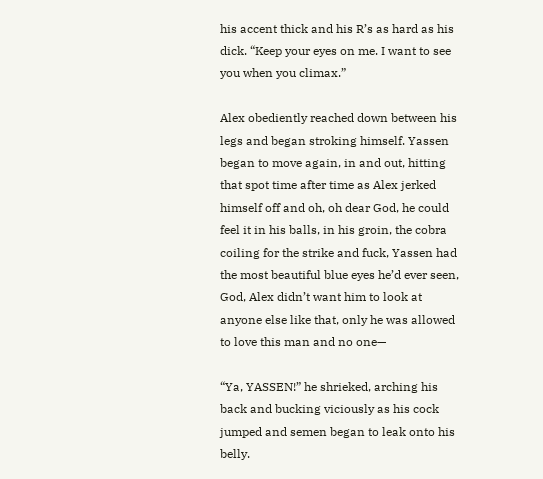his accent thick and his R’s as hard as his dick. “Keep your eyes on me. I want to see you when you climax.”

Alex obediently reached down between his legs and began stroking himself. Yassen began to move again, in and out, hitting that spot time after time as Alex jerked himself off and oh, oh dear God, he could feel it in his balls, in his groin, the cobra coiling for the strike and fuck, Yassen had the most beautiful blue eyes he’d ever seen, God, Alex didn’t want him to look at anyone else like that, only he was allowed to love this man and no one—

“Ya, YASSEN!” he shrieked, arching his back and bucking viciously as his cock jumped and semen began to leak onto his belly.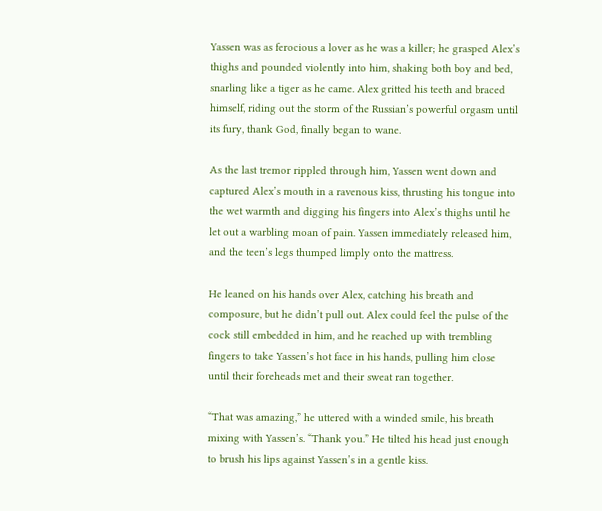Yassen was as ferocious a lover as he was a killer; he grasped Alex’s thighs and pounded violently into him, shaking both boy and bed, snarling like a tiger as he came. Alex gritted his teeth and braced himself, riding out the storm of the Russian’s powerful orgasm until its fury, thank God, finally began to wane.

As the last tremor rippled through him, Yassen went down and captured Alex’s mouth in a ravenous kiss, thrusting his tongue into the wet warmth and digging his fingers into Alex’s thighs until he let out a warbling moan of pain. Yassen immediately released him, and the teen’s legs thumped limply onto the mattress.

He leaned on his hands over Alex, catching his breath and composure, but he didn’t pull out. Alex could feel the pulse of the cock still embedded in him, and he reached up with trembling fingers to take Yassen’s hot face in his hands, pulling him close until their foreheads met and their sweat ran together.

“That was amazing,” he uttered with a winded smile, his breath mixing with Yassen’s. “Thank you.” He tilted his head just enough to brush his lips against Yassen’s in a gentle kiss.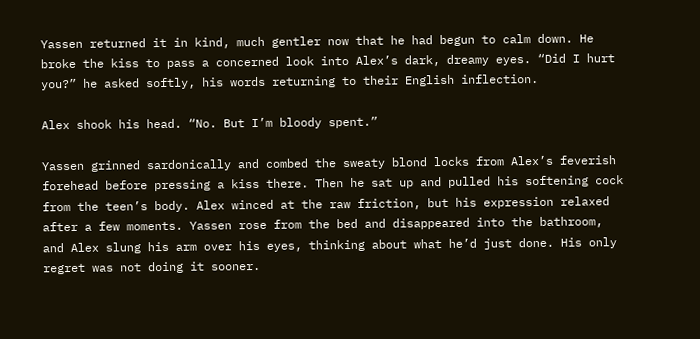Yassen returned it in kind, much gentler now that he had begun to calm down. He broke the kiss to pass a concerned look into Alex’s dark, dreamy eyes. “Did I hurt you?” he asked softly, his words returning to their English inflection.

Alex shook his head. “No. But I’m bloody spent.”

Yassen grinned sardonically and combed the sweaty blond locks from Alex’s feverish forehead before pressing a kiss there. Then he sat up and pulled his softening cock from the teen’s body. Alex winced at the raw friction, but his expression relaxed after a few moments. Yassen rose from the bed and disappeared into the bathroom, and Alex slung his arm over his eyes, thinking about what he’d just done. His only regret was not doing it sooner.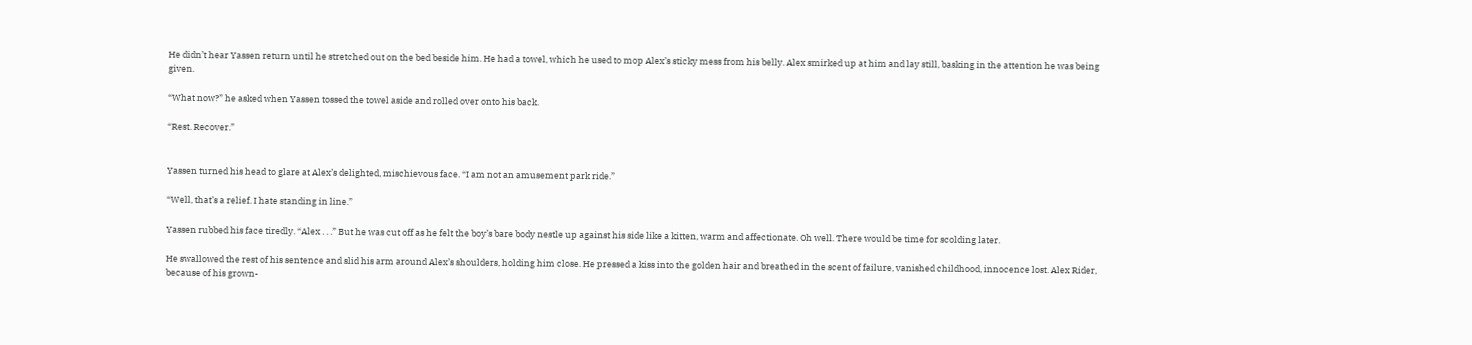He didn’t hear Yassen return until he stretched out on the bed beside him. He had a towel, which he used to mop Alex’s sticky mess from his belly. Alex smirked up at him and lay still, basking in the attention he was being given.

“What now?” he asked when Yassen tossed the towel aside and rolled over onto his back.

“Rest. Recover.”


Yassen turned his head to glare at Alex’s delighted, mischievous face. “I am not an amusement park ride.”

“Well, that’s a relief. I hate standing in line.”

Yassen rubbed his face tiredly. “Alex . . .” But he was cut off as he felt the boy’s bare body nestle up against his side like a kitten, warm and affectionate. Oh well. There would be time for scolding later.

He swallowed the rest of his sentence and slid his arm around Alex’s shoulders, holding him close. He pressed a kiss into the golden hair and breathed in the scent of failure, vanished childhood, innocence lost. Alex Rider, because of his grown-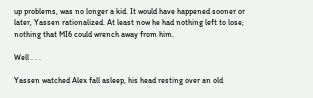up problems, was no longer a kid. It would have happened sooner or later, Yassen rationalized. At least now he had nothing left to lose, nothing that MI6 could wrench away from him.

Well . . .

Yassen watched Alex fall asleep, his head resting over an old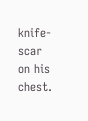knife-scar on his chest.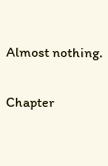Almost nothing.

Chapter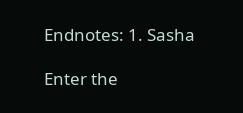Endnotes: 1. Sasha

Enter the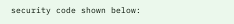security code shown below: